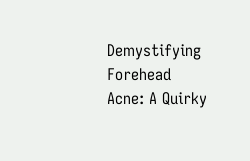Demystifying Forehead Acne: A Quirky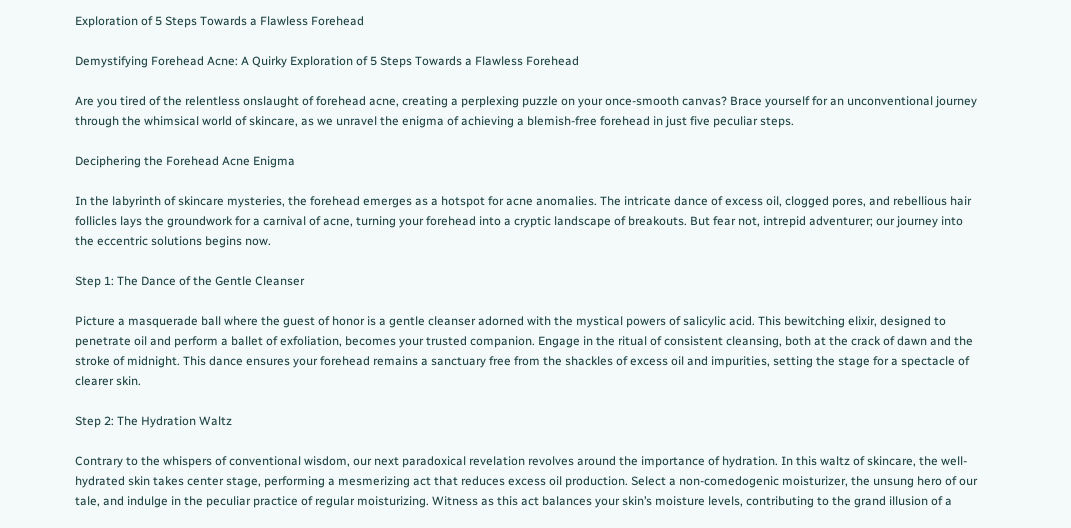Exploration of 5 Steps Towards a Flawless Forehead

Demystifying Forehead Acne: A Quirky Exploration of 5 Steps Towards a Flawless Forehead

Are you tired of the relentless onslaught of forehead acne, creating a perplexing puzzle on your once-smooth canvas? Brace yourself for an unconventional journey through the whimsical world of skincare, as we unravel the enigma of achieving a blemish-free forehead in just five peculiar steps.

Deciphering the Forehead Acne Enigma

In the labyrinth of skincare mysteries, the forehead emerges as a hotspot for acne anomalies. The intricate dance of excess oil, clogged pores, and rebellious hair follicles lays the groundwork for a carnival of acne, turning your forehead into a cryptic landscape of breakouts. But fear not, intrepid adventurer; our journey into the eccentric solutions begins now.

Step 1: The Dance of the Gentle Cleanser

Picture a masquerade ball where the guest of honor is a gentle cleanser adorned with the mystical powers of salicylic acid. This bewitching elixir, designed to penetrate oil and perform a ballet of exfoliation, becomes your trusted companion. Engage in the ritual of consistent cleansing, both at the crack of dawn and the stroke of midnight. This dance ensures your forehead remains a sanctuary free from the shackles of excess oil and impurities, setting the stage for a spectacle of clearer skin.

Step 2: The Hydration Waltz

Contrary to the whispers of conventional wisdom, our next paradoxical revelation revolves around the importance of hydration. In this waltz of skincare, the well-hydrated skin takes center stage, performing a mesmerizing act that reduces excess oil production. Select a non-comedogenic moisturizer, the unsung hero of our tale, and indulge in the peculiar practice of regular moisturizing. Witness as this act balances your skin’s moisture levels, contributing to the grand illusion of a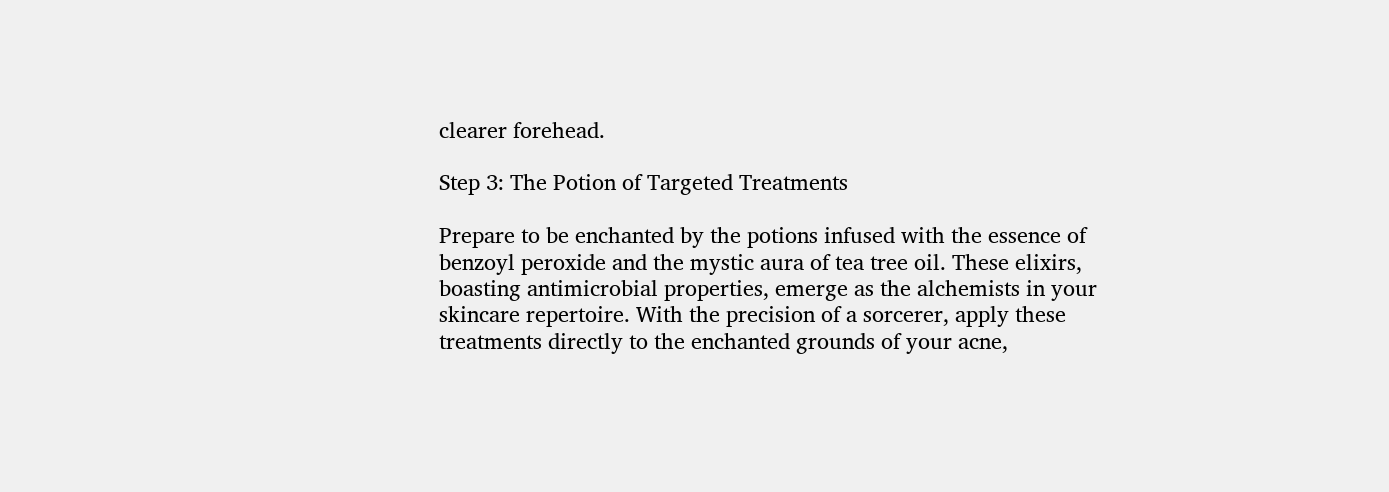clearer forehead.

Step 3: The Potion of Targeted Treatments

Prepare to be enchanted by the potions infused with the essence of benzoyl peroxide and the mystic aura of tea tree oil. These elixirs, boasting antimicrobial properties, emerge as the alchemists in your skincare repertoire. With the precision of a sorcerer, apply these treatments directly to the enchanted grounds of your acne,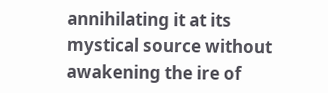annihilating it at its mystical source without awakening the ire of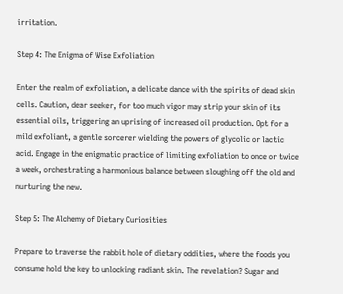irritation.

Step 4: The Enigma of Wise Exfoliation

Enter the realm of exfoliation, a delicate dance with the spirits of dead skin cells. Caution, dear seeker, for too much vigor may strip your skin of its essential oils, triggering an uprising of increased oil production. Opt for a mild exfoliant, a gentle sorcerer wielding the powers of glycolic or lactic acid. Engage in the enigmatic practice of limiting exfoliation to once or twice a week, orchestrating a harmonious balance between sloughing off the old and nurturing the new.

Step 5: The Alchemy of Dietary Curiosities

Prepare to traverse the rabbit hole of dietary oddities, where the foods you consume hold the key to unlocking radiant skin. The revelation? Sugar and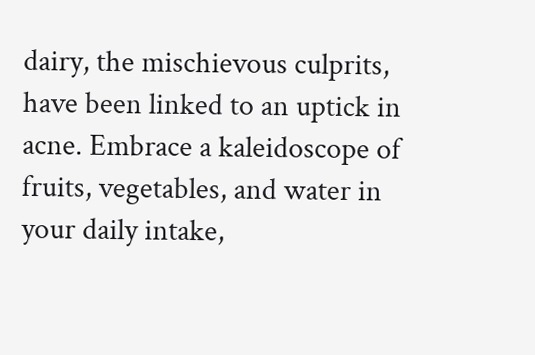dairy, the mischievous culprits, have been linked to an uptick in acne. Embrace a kaleidoscope of fruits, vegetables, and water in your daily intake,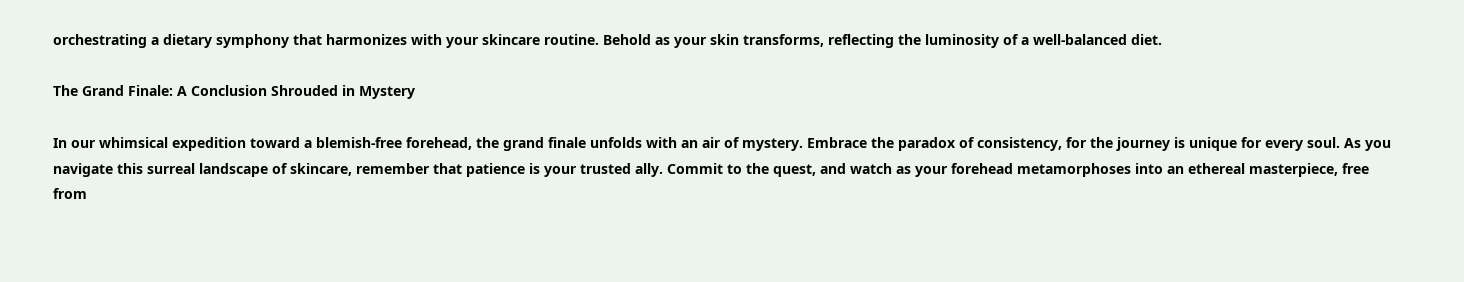orchestrating a dietary symphony that harmonizes with your skincare routine. Behold as your skin transforms, reflecting the luminosity of a well-balanced diet.

The Grand Finale: A Conclusion Shrouded in Mystery

In our whimsical expedition toward a blemish-free forehead, the grand finale unfolds with an air of mystery. Embrace the paradox of consistency, for the journey is unique for every soul. As you navigate this surreal landscape of skincare, remember that patience is your trusted ally. Commit to the quest, and watch as your forehead metamorphoses into an ethereal masterpiece, free from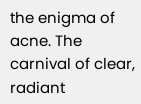the enigma of acne. The carnival of clear, radiant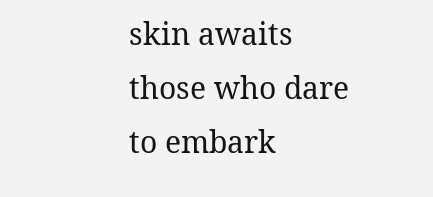skin awaits those who dare to embark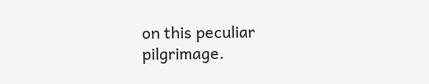on this peculiar pilgrimage.